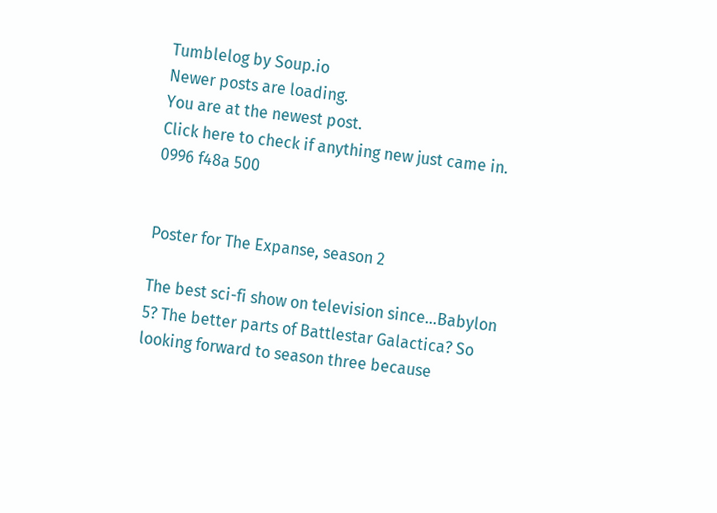Tumblelog by Soup.io
Newer posts are loading.
You are at the newest post.
Click here to check if anything new just came in.
0996 f48a 500


Poster for The Expanse, season 2

The best sci-fi show on television since…Babylon 5? The better parts of Battlestar Galactica? So looking forward to season three because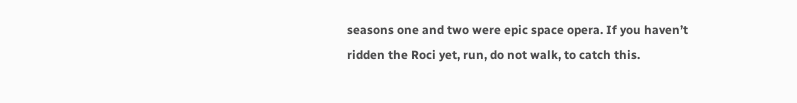seasons one and two were epic space opera. If you haven’t ridden the Roci yet, run, do not walk, to catch this.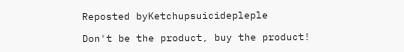Reposted byKetchupsuicidepleple

Don't be the product, buy the product!